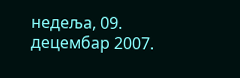недеља, 09. децембар 2007.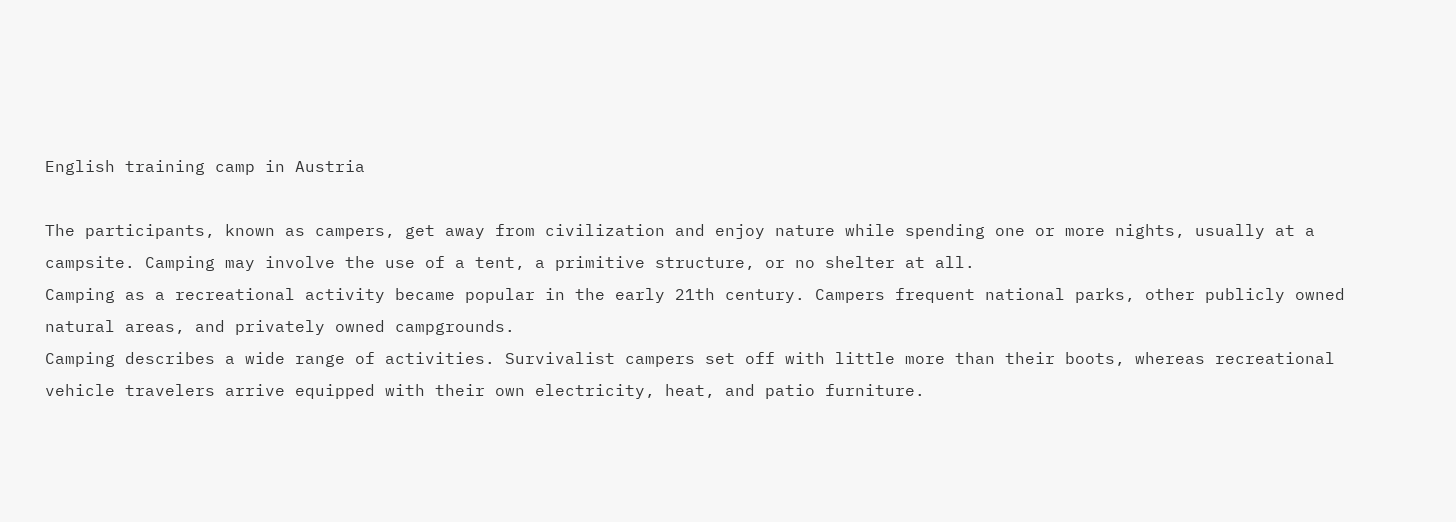English training camp in Austria

The participants, known as campers, get away from civilization and enjoy nature while spending one or more nights, usually at a campsite. Camping may involve the use of a tent, a primitive structure, or no shelter at all.
Camping as a recreational activity became popular in the early 21th century. Campers frequent national parks, other publicly owned natural areas, and privately owned campgrounds.
Camping describes a wide range of activities. Survivalist campers set off with little more than their boots, whereas recreational vehicle travelers arrive equipped with their own electricity, heat, and patio furniture.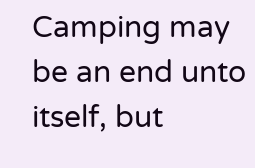Camping may be an end unto itself, but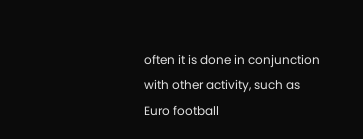often it is done in conjunction with other activity, such as Euro football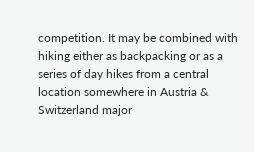competition. It may be combined with hiking either as backpacking or as a series of day hikes from a central location somewhere in Austria & Switzerland major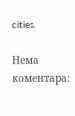cities.

Нема коментара: